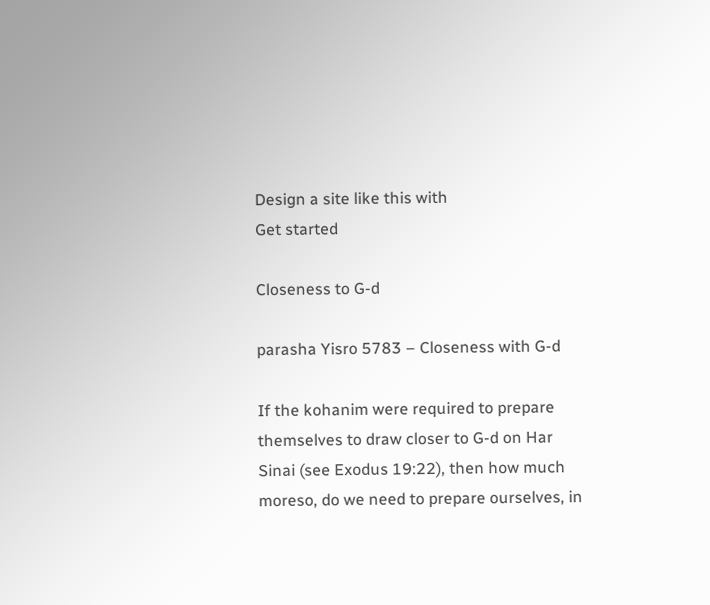Design a site like this with
Get started

Closeness to G-d

parasha Yisro 5783 – Closeness with G-d

If the kohanim were required to prepare themselves to draw closer to G-d on Har Sinai (see Exodus 19:22), then how much moreso, do we need to prepare ourselves, in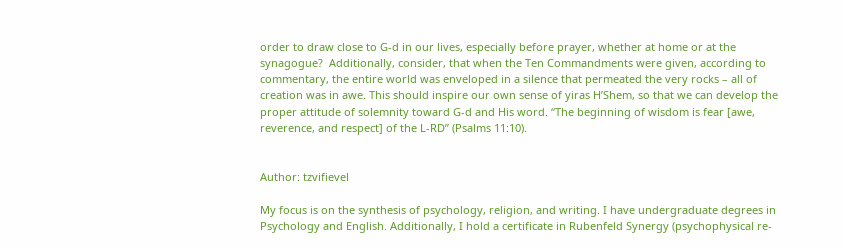order to draw close to G-d in our lives, especially before prayer, whether at home or at the synagogue?  Additionally, consider, that when the Ten Commandments were given, according to commentary, the entire world was enveloped in a silence that permeated the very rocks – all of creation was in awe. This should inspire our own sense of yiras H’Shem, so that we can develop the proper attitude of solemnity toward G-d and His word. “The beginning of wisdom is fear [awe, reverence, and respect] of the L-RD” (Psalms 11:10).


Author: tzvifievel

My focus is on the synthesis of psychology, religion, and writing. I have undergraduate degrees in Psychology and English. Additionally, I hold a certificate in Rubenfeld Synergy (psychophysical re-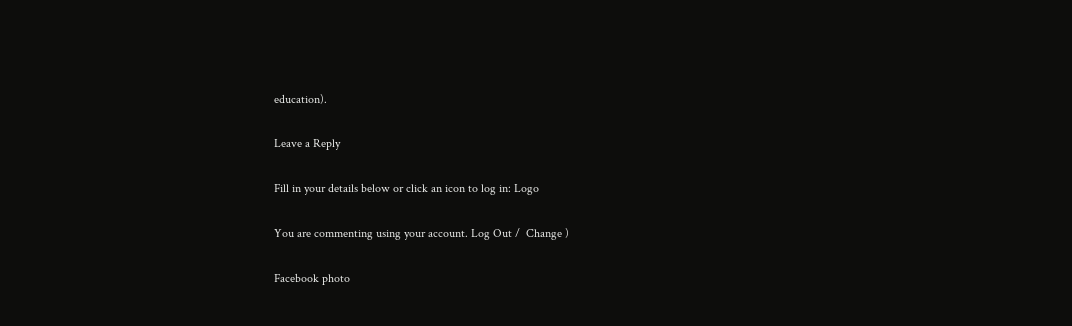education).

Leave a Reply

Fill in your details below or click an icon to log in: Logo

You are commenting using your account. Log Out /  Change )

Facebook photo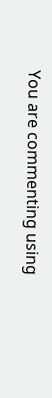You are commenting using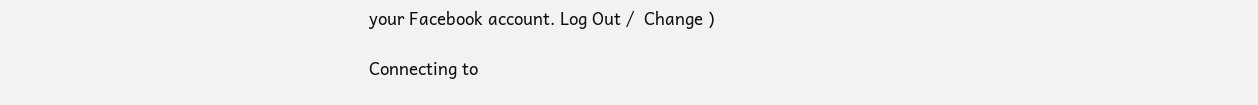your Facebook account. Log Out /  Change )

Connecting to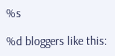%s

%d bloggers like this: